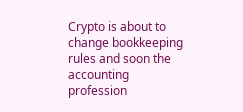Crypto is about to change bookkeeping rules and soon the accounting profession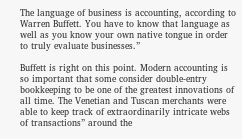The language of business is accounting, according to Warren Buffett. You have to know that language as well as you know your own native tongue in order to truly evaluate businesses.”

Buffett is right on this point. Modern accounting is so important that some consider double-entry bookkeeping to be one of the greatest innovations of all time. The Venetian and Tuscan merchants were able to keep track of extraordinarily intricate webs of transactions” around the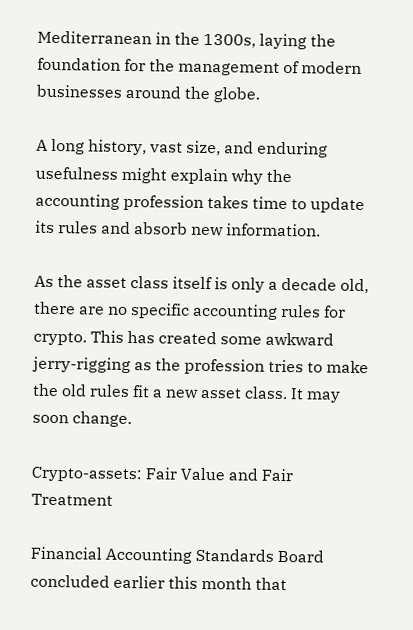Mediterranean in the 1300s, laying the foundation for the management of modern businesses around the globe.

A long history, vast size, and enduring usefulness might explain why the accounting profession takes time to update its rules and absorb new information.

As the asset class itself is only a decade old, there are no specific accounting rules for crypto. This has created some awkward jerry-rigging as the profession tries to make the old rules fit a new asset class. It may soon change.

Crypto-assets: Fair Value and Fair Treatment

Financial Accounting Standards Board concluded earlier this month that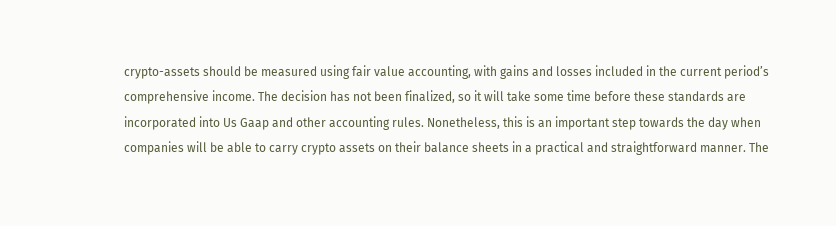crypto-assets should be measured using fair value accounting, with gains and losses included in the current period’s comprehensive income. The decision has not been finalized, so it will take some time before these standards are incorporated into Us Gaap and other accounting rules. Nonetheless, this is an important step towards the day when companies will be able to carry crypto assets on their balance sheets in a practical and straightforward manner. The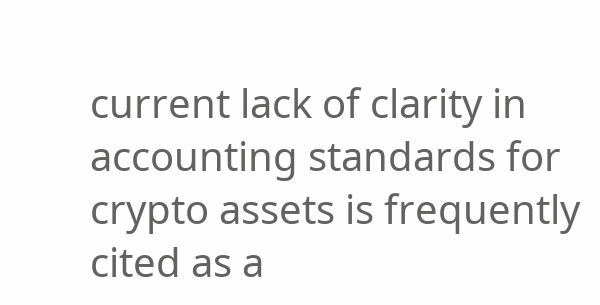current lack of clarity in accounting standards for crypto assets is frequently cited as a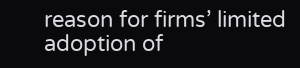reason for firms’ limited adoption of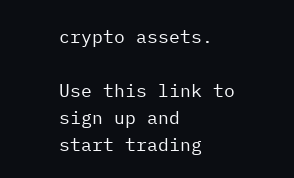crypto assets.

Use this link to sign up and start trading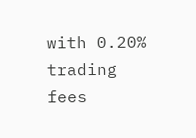with 0.20% trading fees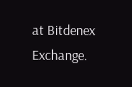at Bitdenex Exchange.